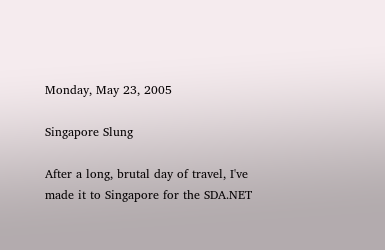Monday, May 23, 2005

Singapore Slung

After a long, brutal day of travel, I've made it to Singapore for the SDA.NET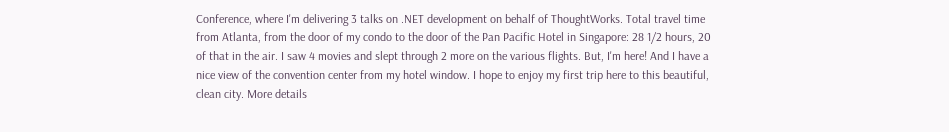Conference, where I'm delivering 3 talks on .NET development on behalf of ThoughtWorks. Total travel time from Atlanta, from the door of my condo to the door of the Pan Pacific Hotel in Singapore: 28 1/2 hours, 20 of that in the air. I saw 4 movies and slept through 2 more on the various flights. But, I'm here! And I have a nice view of the convention center from my hotel window. I hope to enjoy my first trip here to this beautiful, clean city. More details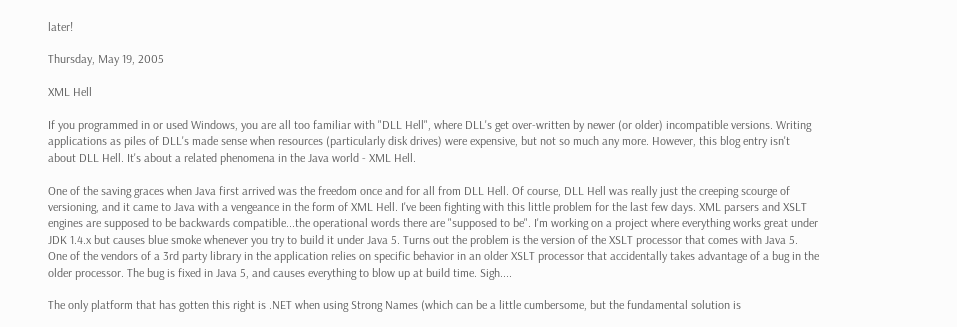later!

Thursday, May 19, 2005

XML Hell

If you programmed in or used Windows, you are all too familiar with "DLL Hell", where DLL's get over-written by newer (or older) incompatible versions. Writing applications as piles of DLL's made sense when resources (particularly disk drives) were expensive, but not so much any more. However, this blog entry isn't about DLL Hell. It's about a related phenomena in the Java world - XML Hell.

One of the saving graces when Java first arrived was the freedom once and for all from DLL Hell. Of course, DLL Hell was really just the creeping scourge of versioning, and it came to Java with a vengeance in the form of XML Hell. I've been fighting with this little problem for the last few days. XML parsers and XSLT engines are supposed to be backwards compatible...the operational words there are "supposed to be". I'm working on a project where everything works great under JDK 1.4.x but causes blue smoke whenever you try to build it under Java 5. Turns out the problem is the version of the XSLT processor that comes with Java 5. One of the vendors of a 3rd party library in the application relies on specific behavior in an older XSLT processor that accidentally takes advantage of a bug in the older processor. The bug is fixed in Java 5, and causes everything to blow up at build time. Sigh....

The only platform that has gotten this right is .NET when using Strong Names (which can be a little cumbersome, but the fundamental solution is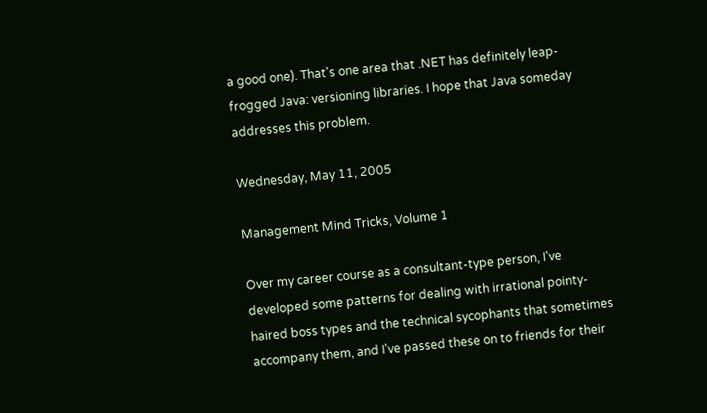a good one). That's one area that .NET has definitely leap-frogged Java: versioning libraries. I hope that Java someday addresses this problem.

Wednesday, May 11, 2005

Management Mind Tricks, Volume 1

Over my career course as a consultant-type person, I've developed some patterns for dealing with irrational pointy-haired boss types and the technical sycophants that sometimes accompany them, and I've passed these on to friends for their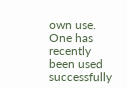own use. One has recently been used successfully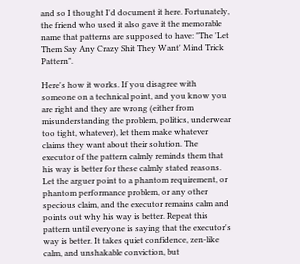and so I thought I'd document it here. Fortunately, the friend who used it also gave it the memorable name that patterns are supposed to have: "The 'Let Them Say Any Crazy Shit They Want' Mind Trick Pattern".

Here's how it works. If you disagree with someone on a technical point, and you know you are right and they are wrong (either from misunderstanding the problem, politics, underwear too tight, whatever), let them make whatever claims they want about their solution. The executor of the pattern calmly reminds them that his way is better for these calmly stated reasons. Let the arguer point to a phantom requirement, or phantom performance problem, or any other specious claim, and the executor remains calm and points out why his way is better. Repeat this pattern until everyone is saying that the executor's way is better. It takes quiet confidence, zen-like calm, and unshakable conviction, but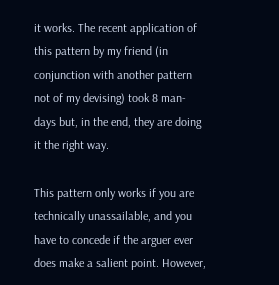it works. The recent application of this pattern by my friend (in conjunction with another pattern not of my devising) took 8 man-days but, in the end, they are doing it the right way.

This pattern only works if you are technically unassailable, and you have to concede if the arguer ever does make a salient point. However,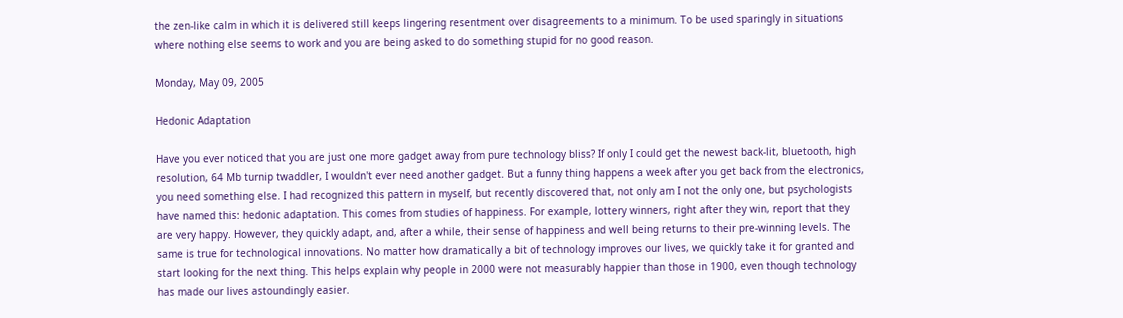the zen-like calm in which it is delivered still keeps lingering resentment over disagreements to a minimum. To be used sparingly in situations where nothing else seems to work and you are being asked to do something stupid for no good reason.

Monday, May 09, 2005

Hedonic Adaptation

Have you ever noticed that you are just one more gadget away from pure technology bliss? If only I could get the newest back-lit, bluetooth, high resolution, 64 Mb turnip twaddler, I wouldn't ever need another gadget. But a funny thing happens a week after you get back from the electronics, you need something else. I had recognized this pattern in myself, but recently discovered that, not only am I not the only one, but psychologists have named this: hedonic adaptation. This comes from studies of happiness. For example, lottery winners, right after they win, report that they are very happy. However, they quickly adapt, and, after a while, their sense of happiness and well being returns to their pre-winning levels. The same is true for technological innovations. No matter how dramatically a bit of technology improves our lives, we quickly take it for granted and start looking for the next thing. This helps explain why people in 2000 were not measurably happier than those in 1900, even though technology has made our lives astoundingly easier.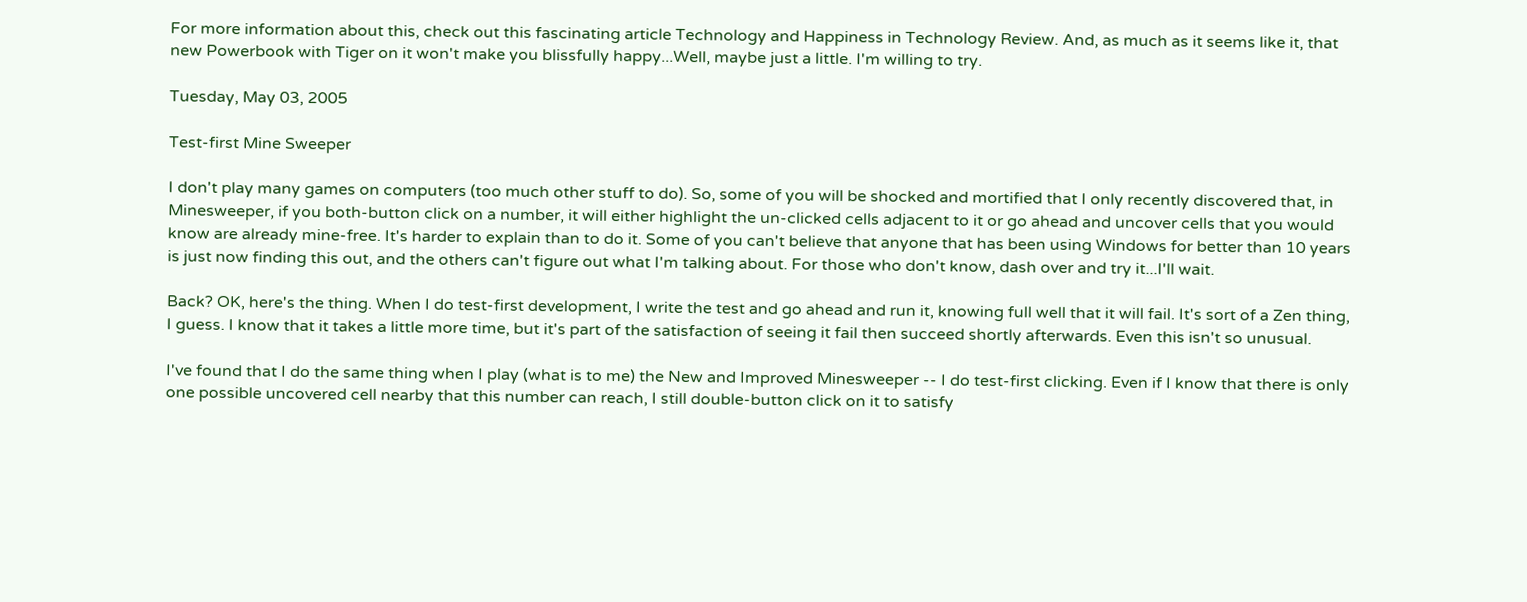For more information about this, check out this fascinating article Technology and Happiness in Technology Review. And, as much as it seems like it, that new Powerbook with Tiger on it won't make you blissfully happy...Well, maybe just a little. I'm willing to try.

Tuesday, May 03, 2005

Test-first Mine Sweeper

I don't play many games on computers (too much other stuff to do). So, some of you will be shocked and mortified that I only recently discovered that, in Minesweeper, if you both-button click on a number, it will either highlight the un-clicked cells adjacent to it or go ahead and uncover cells that you would know are already mine-free. It's harder to explain than to do it. Some of you can't believe that anyone that has been using Windows for better than 10 years is just now finding this out, and the others can't figure out what I'm talking about. For those who don't know, dash over and try it...I'll wait.

Back? OK, here's the thing. When I do test-first development, I write the test and go ahead and run it, knowing full well that it will fail. It's sort of a Zen thing, I guess. I know that it takes a little more time, but it's part of the satisfaction of seeing it fail then succeed shortly afterwards. Even this isn't so unusual.

I've found that I do the same thing when I play (what is to me) the New and Improved Minesweeper -- I do test-first clicking. Even if I know that there is only one possible uncovered cell nearby that this number can reach, I still double-button click on it to satisfy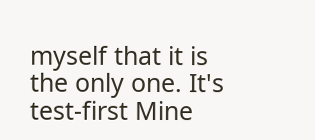myself that it is the only one. It's test-first Mine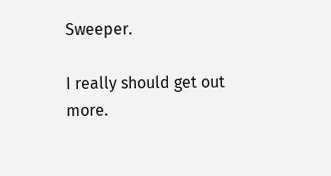Sweeper.

I really should get out more.